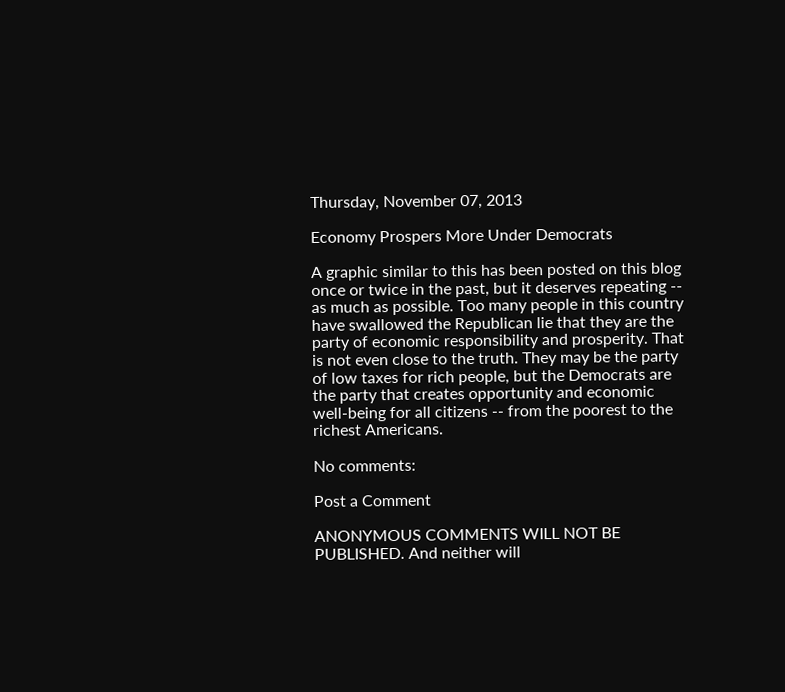Thursday, November 07, 2013

Economy Prospers More Under Democrats

A graphic similar to this has been posted on this blog once or twice in the past, but it deserves repeating -- as much as possible. Too many people in this country have swallowed the Republican lie that they are the party of economic responsibility and prosperity. That is not even close to the truth. They may be the party of low taxes for rich people, but the Democrats are the party that creates opportunity and economic well-being for all citizens -- from the poorest to the richest Americans.

No comments:

Post a Comment

ANONYMOUS COMMENTS WILL NOT BE PUBLISHED. And neither will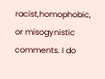racist,homophobic, or misogynistic comments. I do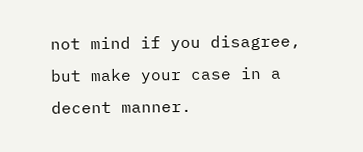not mind if you disagree, but make your case in a decent manner.